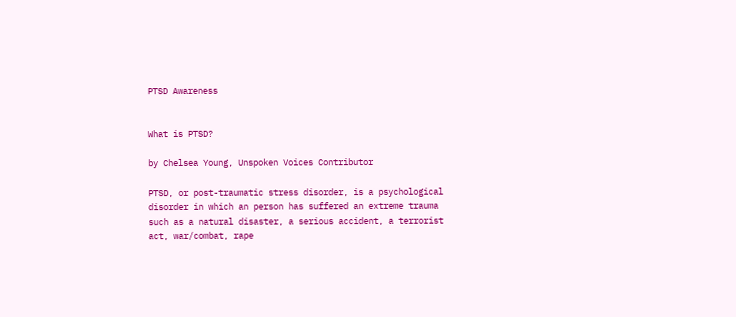PTSD Awareness


What is PTSD?

by Chelsea Young, Unspoken Voices Contributor

PTSD, or post-traumatic stress disorder, is a psychological disorder in which an person has suffered an extreme trauma such as a natural disaster, a serious accident, a terrorist act, war/combat, rape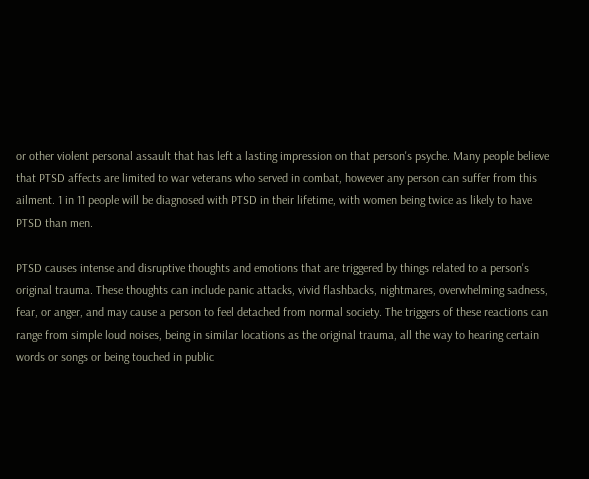or other violent personal assault that has left a lasting impression on that person's psyche. Many people believe that PTSD affects are limited to war veterans who served in combat, however any person can suffer from this ailment. 1 in 11 people will be diagnosed with PTSD in their lifetime, with women being twice as likely to have PTSD than men.

PTSD causes intense and disruptive thoughts and emotions that are triggered by things related to a person's original trauma. These thoughts can include panic attacks, vivid flashbacks, nightmares, overwhelming sadness, fear, or anger, and may cause a person to feel detached from normal society. The triggers of these reactions can range from simple loud noises, being in similar locations as the original trauma, all the way to hearing certain words or songs or being touched in public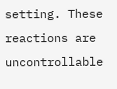setting. These reactions are uncontrollable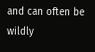and can often be wildly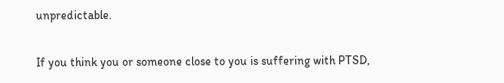unpredictable.

If you think you or someone close to you is suffering with PTSD,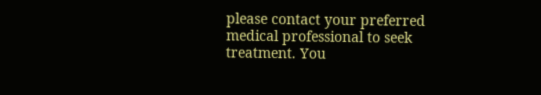please contact your preferred medical professional to seek treatment. You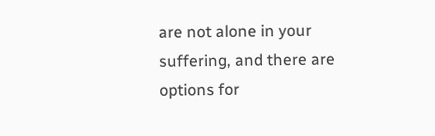are not alone in your suffering, and there are options for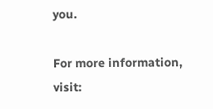you.

For more information, visit: